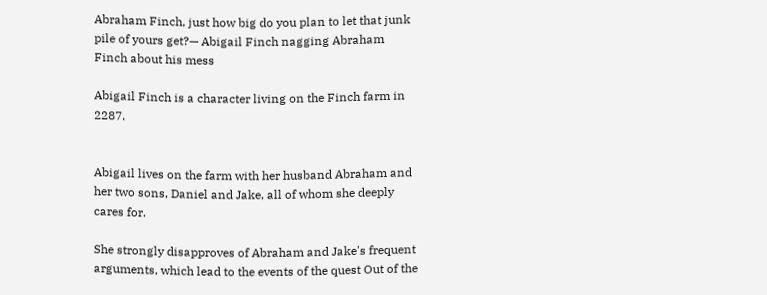Abraham Finch, just how big do you plan to let that junk pile of yours get?— Abigail Finch nagging Abraham Finch about his mess

Abigail Finch is a character living on the Finch farm in 2287.


Abigail lives on the farm with her husband Abraham and her two sons, Daniel and Jake, all of whom she deeply cares for.

She strongly disapproves of Abraham and Jake's frequent arguments, which lead to the events of the quest Out of the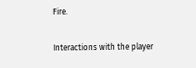Fire.

Interactions with the player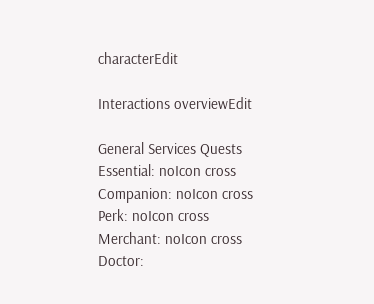characterEdit

Interactions overviewEdit

General Services Quests
Essential: noIcon cross
Companion: noIcon cross
Perk: noIcon cross
Merchant: noIcon cross
Doctor: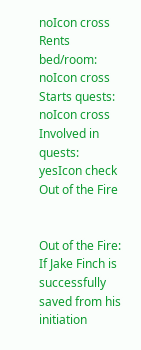noIcon cross
Rents bed/room: noIcon cross
Starts quests: noIcon cross
Involved in quests: yesIcon check
Out of the Fire


Out of the Fire: If Jake Finch is successfully saved from his initiation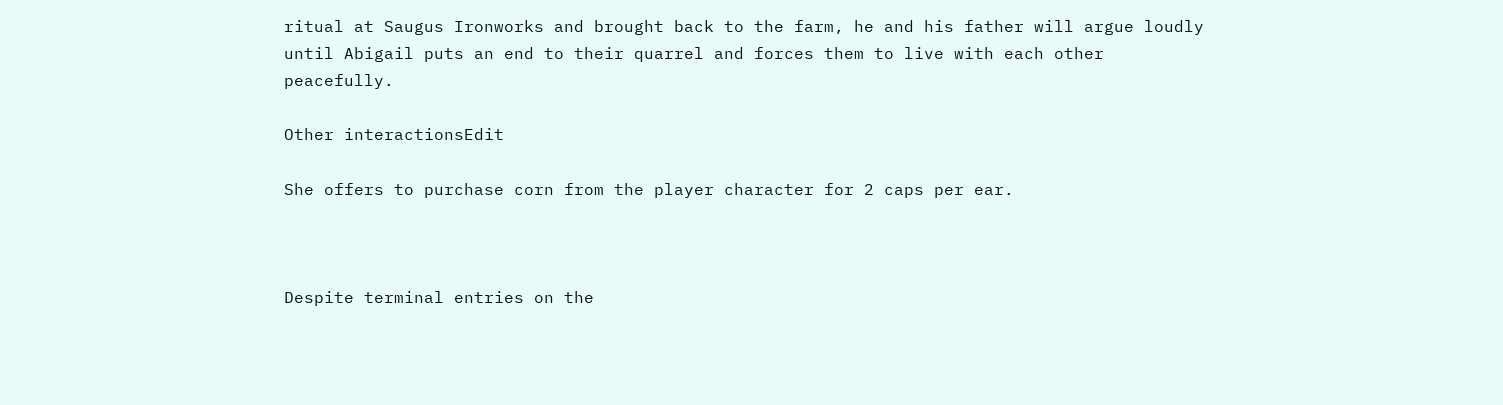ritual at Saugus Ironworks and brought back to the farm, he and his father will argue loudly until Abigail puts an end to their quarrel and forces them to live with each other peacefully.

Other interactionsEdit

She offers to purchase corn from the player character for 2 caps per ear.



Despite terminal entries on the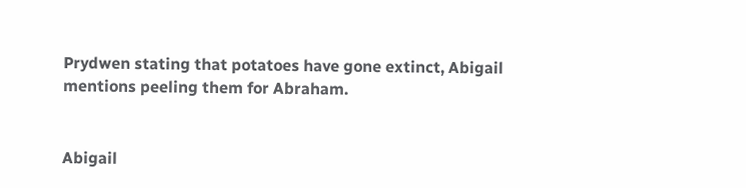Prydwen stating that potatoes have gone extinct, Abigail mentions peeling them for Abraham.


Abigail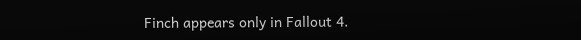Finch appears only in Fallout 4.